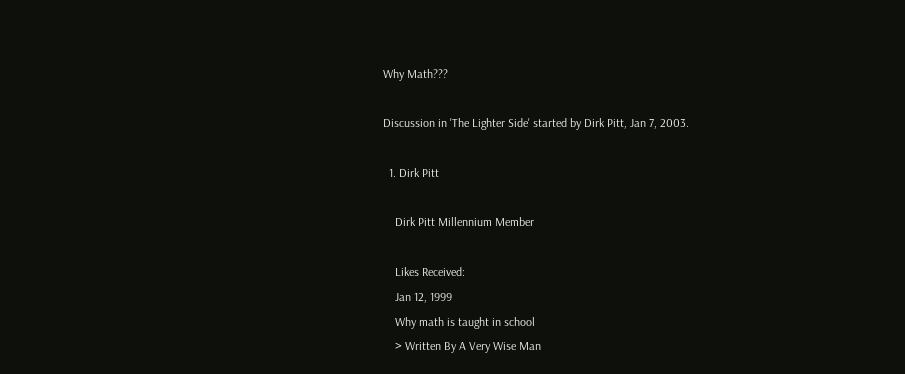Why Math???

Discussion in 'The Lighter Side' started by Dirk Pitt, Jan 7, 2003.

  1. Dirk Pitt

    Dirk Pitt Millennium Member

    Likes Received:
    Jan 12, 1999
    Why math is taught in school
    > Written By A Very Wise Man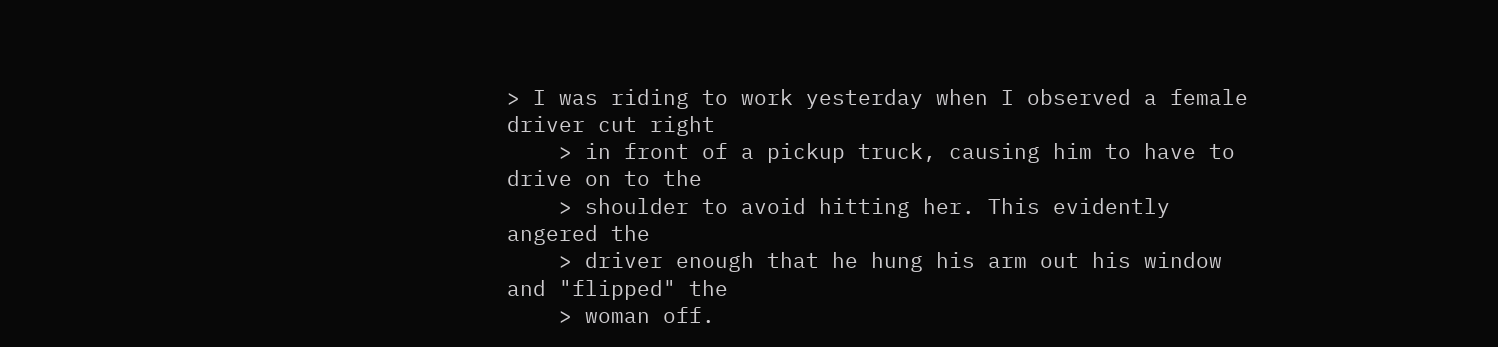> I was riding to work yesterday when I observed a female driver cut right
    > in front of a pickup truck, causing him to have to drive on to the
    > shoulder to avoid hitting her. This evidently angered the
    > driver enough that he hung his arm out his window and "flipped" the
    > woman off.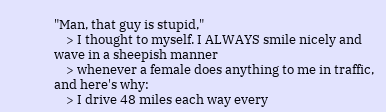"Man, that guy is stupid,"
    > I thought to myself. I ALWAYS smile nicely and wave in a sheepish manner
    > whenever a female does anything to me in traffic, and here's why:
    > I drive 48 miles each way every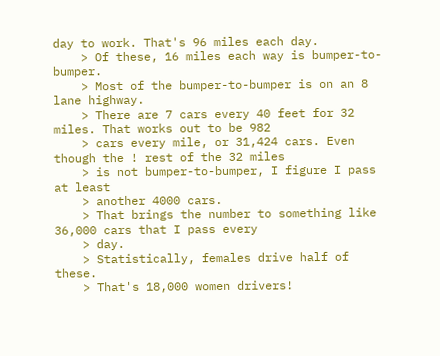day to work. That's 96 miles each day.
    > Of these, 16 miles each way is bumper-to-bumper.
    > Most of the bumper-to-bumper is on an 8 lane highway.
    > There are 7 cars every 40 feet for 32 miles. That works out to be 982
    > cars every mile, or 31,424 cars. Even though the ! rest of the 32 miles
    > is not bumper-to-bumper, I figure I pass at least
    > another 4000 cars.
    > That brings the number to something like 36,000 cars that I pass every
    > day.
    > Statistically, females drive half of these.
    > That's 18,000 women drivers!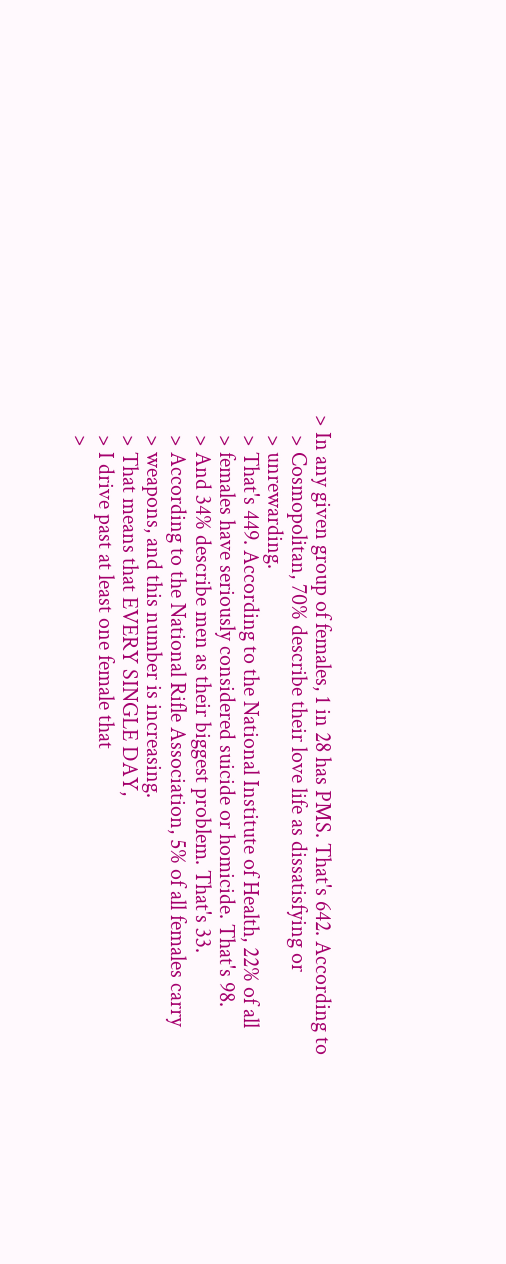> In any given group of females, 1 in 28 has PMS. That's 642. According to
    > Cosmopolitan, 70% describe their love life as dissatisfying or
    > unrewarding.
    > That's 449. According to the National Institute of Health, 22% of all
    > females have seriously considered suicide or homicide. That's 98.
    > And 34% describe men as their biggest problem. That's 33.
    > According to the National Rifle Association, 5% of all females carry
    > weapons, and this number is increasing.
    > That means that EVERY SINGLE DAY,
    > I drive past at least one female that
    >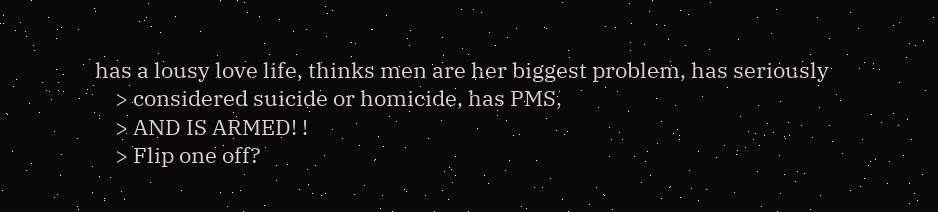has a lousy love life, thinks men are her biggest problem, has seriously
    > considered suicide or homicide, has PMS,
    > AND IS ARMED! !
    > Flip one off?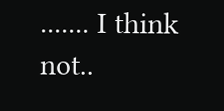....... I think not..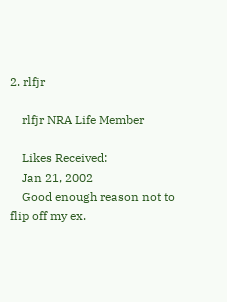2. rlfjr

    rlfjr NRA Life Member

    Likes Received:
    Jan 21, 2002
    Good enough reason not to flip off my ex.